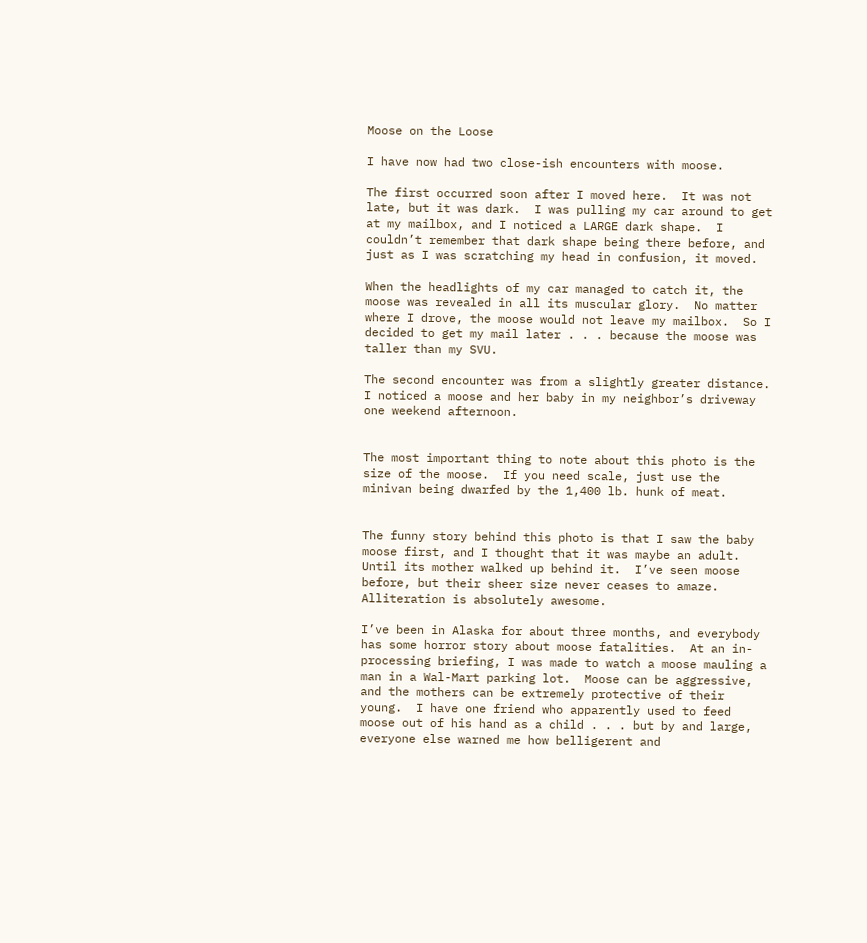Moose on the Loose

I have now had two close-ish encounters with moose.

The first occurred soon after I moved here.  It was not late, but it was dark.  I was pulling my car around to get at my mailbox, and I noticed a LARGE dark shape.  I couldn’t remember that dark shape being there before, and just as I was scratching my head in confusion, it moved.

When the headlights of my car managed to catch it, the moose was revealed in all its muscular glory.  No matter where I drove, the moose would not leave my mailbox.  So I decided to get my mail later . . . because the moose was taller than my SVU.

The second encounter was from a slightly greater distance.  I noticed a moose and her baby in my neighbor’s driveway one weekend afternoon.


The most important thing to note about this photo is the size of the moose.  If you need scale, just use the minivan being dwarfed by the 1,400 lb. hunk of meat.


The funny story behind this photo is that I saw the baby moose first, and I thought that it was maybe an adult.  Until its mother walked up behind it.  I’ve seen moose before, but their sheer size never ceases to amaze.  Alliteration is absolutely awesome.

I’ve been in Alaska for about three months, and everybody has some horror story about moose fatalities.  At an in-processing briefing, I was made to watch a moose mauling a man in a Wal-Mart parking lot.  Moose can be aggressive, and the mothers can be extremely protective of their young.  I have one friend who apparently used to feed moose out of his hand as a child . . . but by and large, everyone else warned me how belligerent and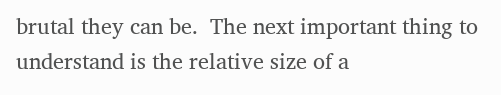brutal they can be.  The next important thing to understand is the relative size of a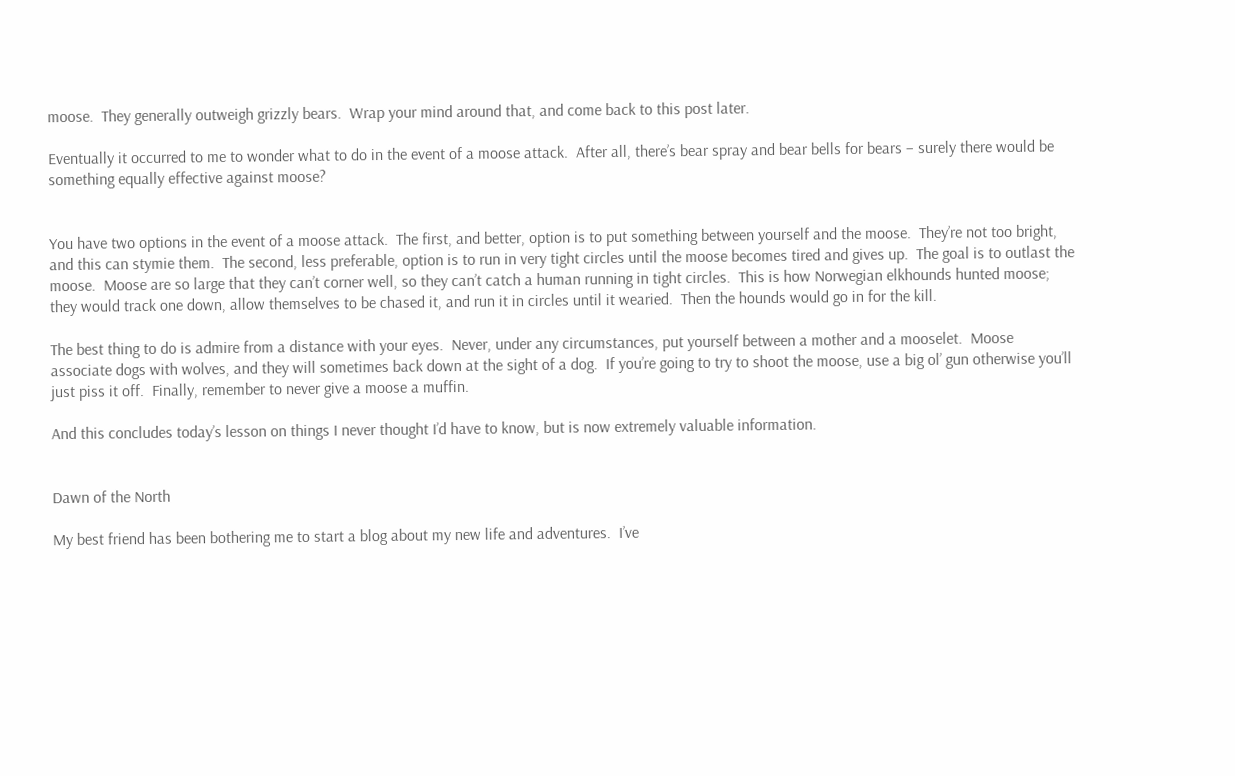moose.  They generally outweigh grizzly bears.  Wrap your mind around that, and come back to this post later.

Eventually it occurred to me to wonder what to do in the event of a moose attack.  After all, there’s bear spray and bear bells for bears – surely there would be something equally effective against moose?


You have two options in the event of a moose attack.  The first, and better, option is to put something between yourself and the moose.  They’re not too bright, and this can stymie them.  The second, less preferable, option is to run in very tight circles until the moose becomes tired and gives up.  The goal is to outlast the moose.  Moose are so large that they can’t corner well, so they can’t catch a human running in tight circles.  This is how Norwegian elkhounds hunted moose; they would track one down, allow themselves to be chased it, and run it in circles until it wearied.  Then the hounds would go in for the kill.

The best thing to do is admire from a distance with your eyes.  Never, under any circumstances, put yourself between a mother and a mooselet.  Moose associate dogs with wolves, and they will sometimes back down at the sight of a dog.  If you’re going to try to shoot the moose, use a big ol’ gun otherwise you’ll just piss it off.  Finally, remember to never give a moose a muffin.

And this concludes today’s lesson on things I never thought I’d have to know, but is now extremely valuable information.


Dawn of the North

My best friend has been bothering me to start a blog about my new life and adventures.  I’ve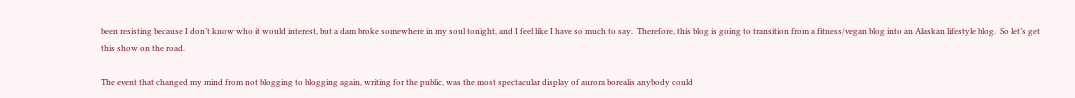been resisting because I don’t know who it would interest, but a dam broke somewhere in my soul tonight, and I feel like I have so much to say.  Therefore, this blog is going to transition from a fitness/vegan blog into an Alaskan lifestyle blog.  So let’s get this show on the road.

The event that changed my mind from not blogging to blogging again, writing for the public, was the most spectacular display of aurora borealis anybody could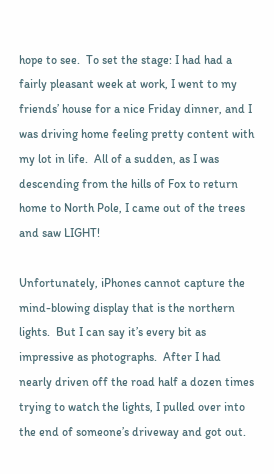hope to see.  To set the stage: I had had a fairly pleasant week at work, I went to my friends’ house for a nice Friday dinner, and I was driving home feeling pretty content with my lot in life.  All of a sudden, as I was descending from the hills of Fox to return home to North Pole, I came out of the trees and saw LIGHT!

Unfortunately, iPhones cannot capture the mind-blowing display that is the northern lights.  But I can say it’s every bit as impressive as photographs.  After I had nearly driven off the road half a dozen times trying to watch the lights, I pulled over into the end of someone’s driveway and got out.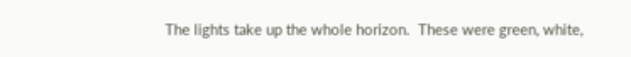The lights take up the whole horizon.  These were green, white,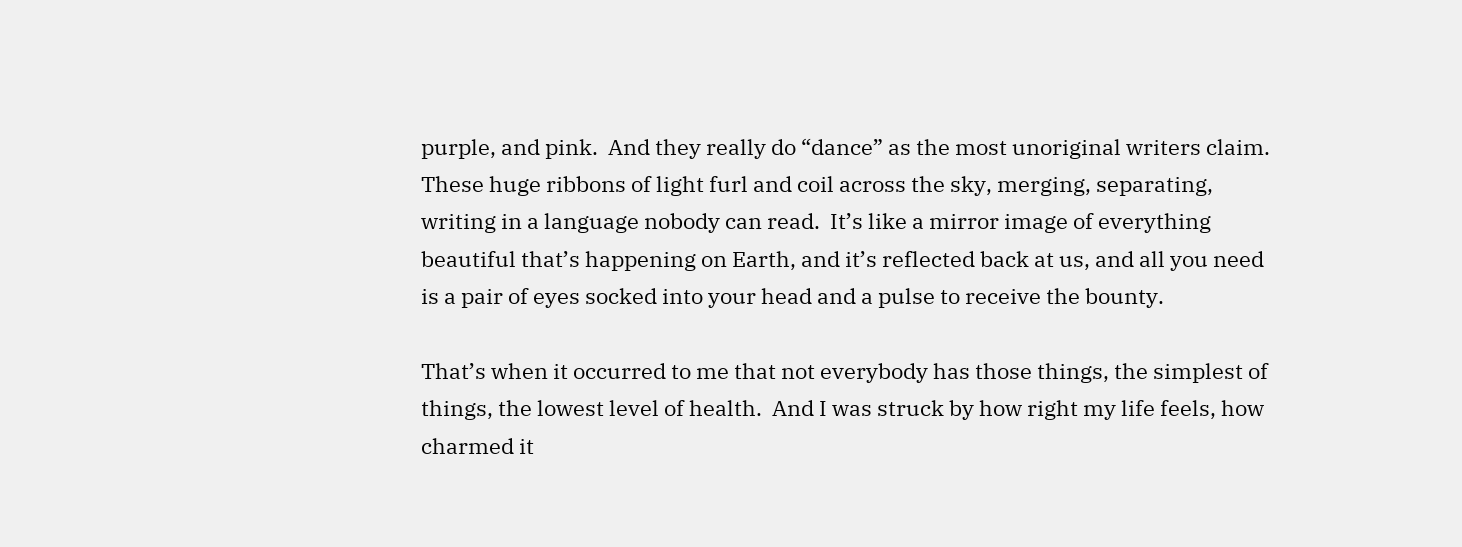purple, and pink.  And they really do “dance” as the most unoriginal writers claim.  These huge ribbons of light furl and coil across the sky, merging, separating, writing in a language nobody can read.  It’s like a mirror image of everything beautiful that’s happening on Earth, and it’s reflected back at us, and all you need is a pair of eyes socked into your head and a pulse to receive the bounty.

That’s when it occurred to me that not everybody has those things, the simplest of things, the lowest level of health.  And I was struck by how right my life feels, how charmed it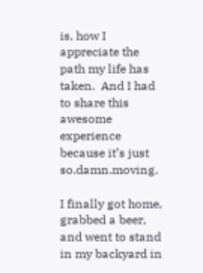is, how I appreciate the path my life has taken.  And I had to share this awesome experience because it’s just so.damn.moving.

I finally got home, grabbed a beer, and went to stand in my backyard in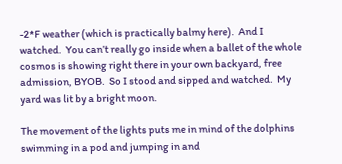-2*F weather (which is practically balmy here).  And I watched.  You can’t really go inside when a ballet of the whole cosmos is showing right there in your own backyard, free admission, BYOB.  So I stood and sipped and watched.  My yard was lit by a bright moon.

The movement of the lights puts me in mind of the dolphins swimming in a pod and jumping in and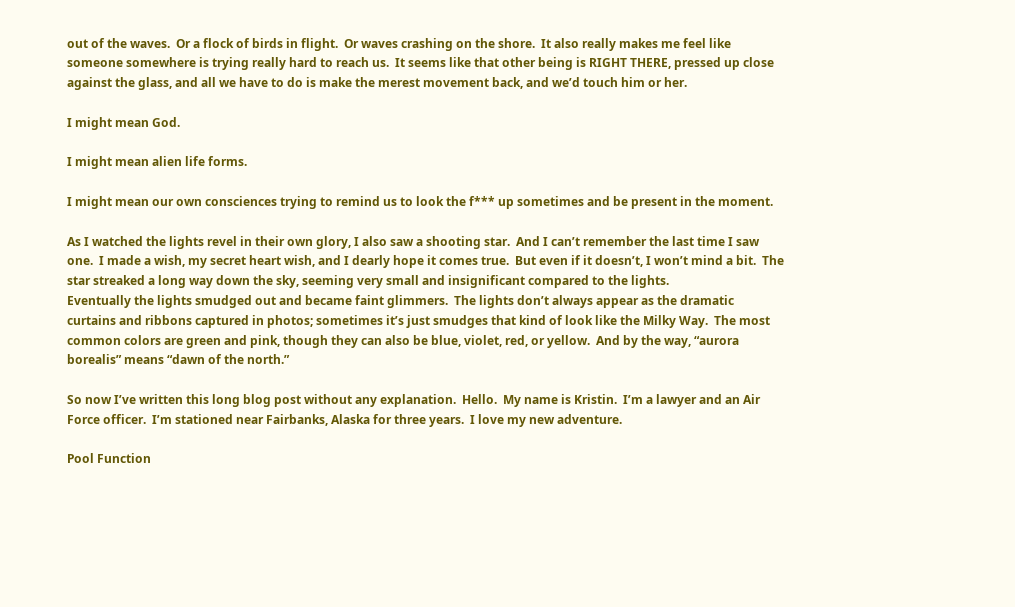out of the waves.  Or a flock of birds in flight.  Or waves crashing on the shore.  It also really makes me feel like someone somewhere is trying really hard to reach us.  It seems like that other being is RIGHT THERE, pressed up close against the glass, and all we have to do is make the merest movement back, and we’d touch him or her.

I might mean God.

I might mean alien life forms.

I might mean our own consciences trying to remind us to look the f*** up sometimes and be present in the moment.

As I watched the lights revel in their own glory, I also saw a shooting star.  And I can’t remember the last time I saw one.  I made a wish, my secret heart wish, and I dearly hope it comes true.  But even if it doesn’t, I won’t mind a bit.  The star streaked a long way down the sky, seeming very small and insignificant compared to the lights.
Eventually the lights smudged out and became faint glimmers.  The lights don’t always appear as the dramatic curtains and ribbons captured in photos; sometimes it’s just smudges that kind of look like the Milky Way.  The most common colors are green and pink, though they can also be blue, violet, red, or yellow.  And by the way, “aurora borealis” means “dawn of the north.”

So now I’ve written this long blog post without any explanation.  Hello.  My name is Kristin.  I’m a lawyer and an Air Force officer.  I’m stationed near Fairbanks, Alaska for three years.  I love my new adventure.

Pool Function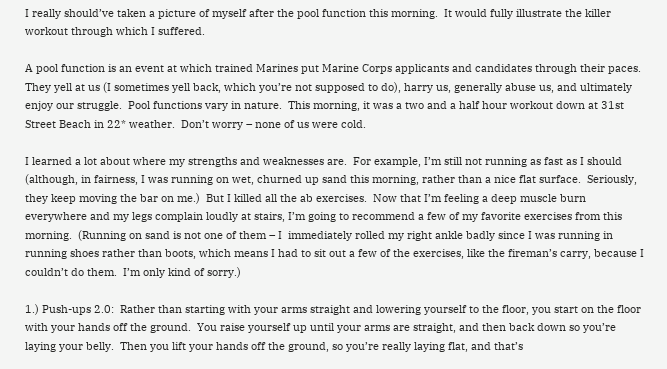I really should’ve taken a picture of myself after the pool function this morning.  It would fully illustrate the killer workout through which I suffered.

A pool function is an event at which trained Marines put Marine Corps applicants and candidates through their paces.  They yell at us (I sometimes yell back, which you’re not supposed to do), harry us, generally abuse us, and ultimately enjoy our struggle.  Pool functions vary in nature.  This morning, it was a two and a half hour workout down at 31st Street Beach in 22* weather.  Don’t worry – none of us were cold.

I learned a lot about where my strengths and weaknesses are.  For example, I’m still not running as fast as I should (although, in fairness, I was running on wet, churned up sand this morning, rather than a nice flat surface.  Seriously, they keep moving the bar on me.)  But I killed all the ab exercises.  Now that I’m feeling a deep muscle burn everywhere and my legs complain loudly at stairs, I’m going to recommend a few of my favorite exercises from this morning.  (Running on sand is not one of them – I  immediately rolled my right ankle badly since I was running in running shoes rather than boots, which means I had to sit out a few of the exercises, like the fireman’s carry, because I couldn’t do them.  I’m only kind of sorry.)

1.) Push-ups 2.0:  Rather than starting with your arms straight and lowering yourself to the floor, you start on the floor with your hands off the ground.  You raise yourself up until your arms are straight, and then back down so you’re laying your belly.  Then you lift your hands off the ground, so you’re really laying flat, and that’s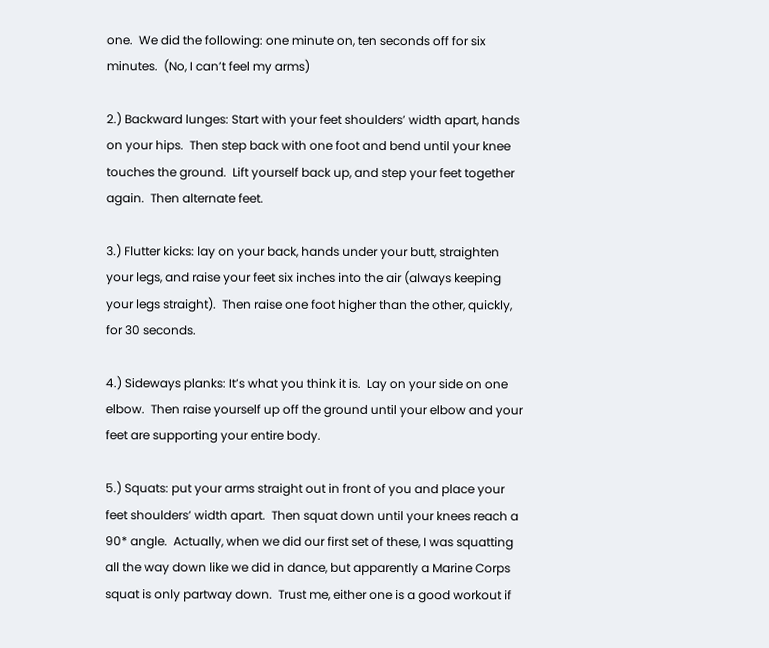one.  We did the following: one minute on, ten seconds off for six minutes.  (No, I can’t feel my arms)

2.) Backward lunges: Start with your feet shoulders’ width apart, hands on your hips.  Then step back with one foot and bend until your knee touches the ground.  Lift yourself back up, and step your feet together again.  Then alternate feet.

3.) Flutter kicks: lay on your back, hands under your butt, straighten your legs, and raise your feet six inches into the air (always keeping your legs straight).  Then raise one foot higher than the other, quickly, for 30 seconds.

4.) Sideways planks: It’s what you think it is.  Lay on your side on one elbow.  Then raise yourself up off the ground until your elbow and your feet are supporting your entire body.

5.) Squats: put your arms straight out in front of you and place your feet shoulders’ width apart.  Then squat down until your knees reach a 90* angle.  Actually, when we did our first set of these, I was squatting all the way down like we did in dance, but apparently a Marine Corps squat is only partway down.  Trust me, either one is a good workout if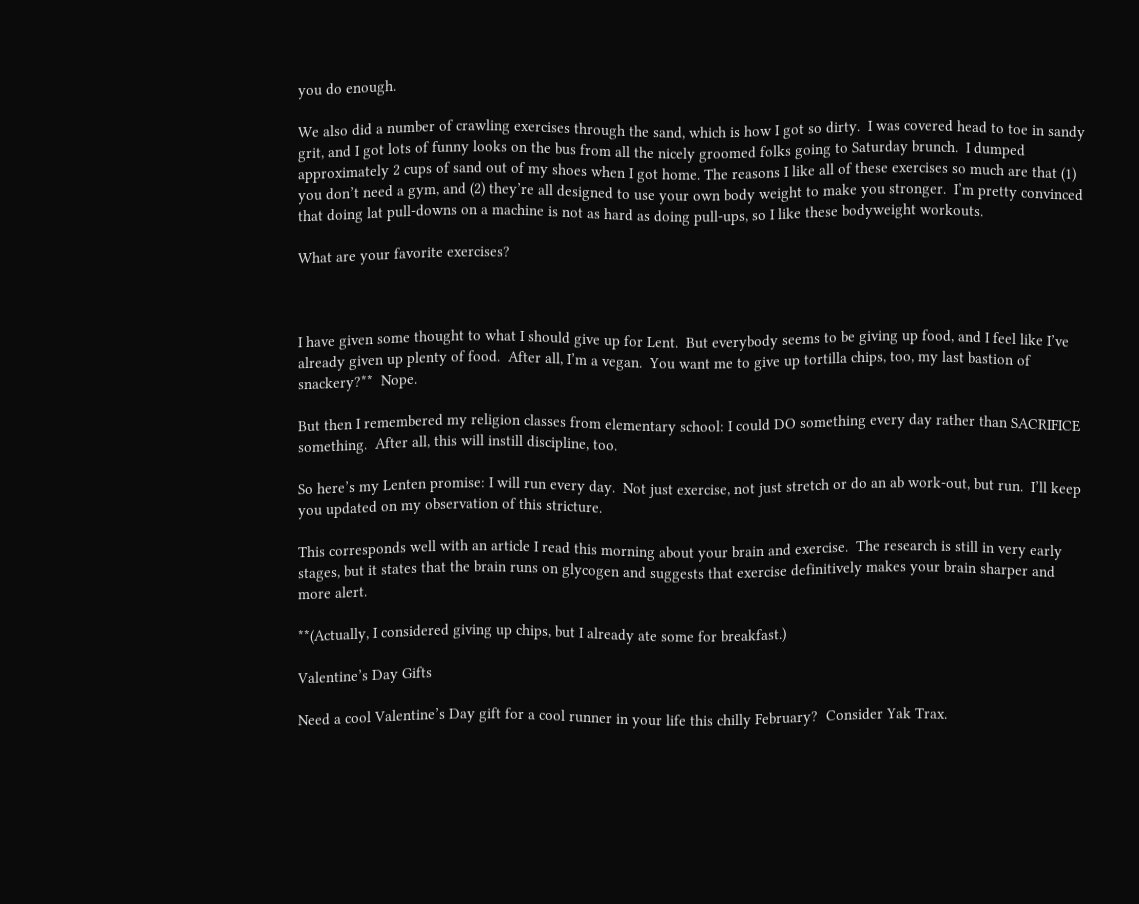you do enough.

We also did a number of crawling exercises through the sand, which is how I got so dirty.  I was covered head to toe in sandy grit, and I got lots of funny looks on the bus from all the nicely groomed folks going to Saturday brunch.  I dumped approximately 2 cups of sand out of my shoes when I got home. The reasons I like all of these exercises so much are that (1) you don’t need a gym, and (2) they’re all designed to use your own body weight to make you stronger.  I’m pretty convinced that doing lat pull-downs on a machine is not as hard as doing pull-ups, so I like these bodyweight workouts.

What are your favorite exercises?



I have given some thought to what I should give up for Lent.  But everybody seems to be giving up food, and I feel like I’ve already given up plenty of food.  After all, I’m a vegan.  You want me to give up tortilla chips, too, my last bastion of snackery?**  Nope.

But then I remembered my religion classes from elementary school: I could DO something every day rather than SACRIFICE something.  After all, this will instill discipline, too.

So here’s my Lenten promise: I will run every day.  Not just exercise, not just stretch or do an ab work-out, but run.  I’ll keep you updated on my observation of this stricture.

This corresponds well with an article I read this morning about your brain and exercise.  The research is still in very early stages, but it states that the brain runs on glycogen and suggests that exercise definitively makes your brain sharper and more alert.

**(Actually, I considered giving up chips, but I already ate some for breakfast.)

Valentine’s Day Gifts

Need a cool Valentine’s Day gift for a cool runner in your life this chilly February?  Consider Yak Trax.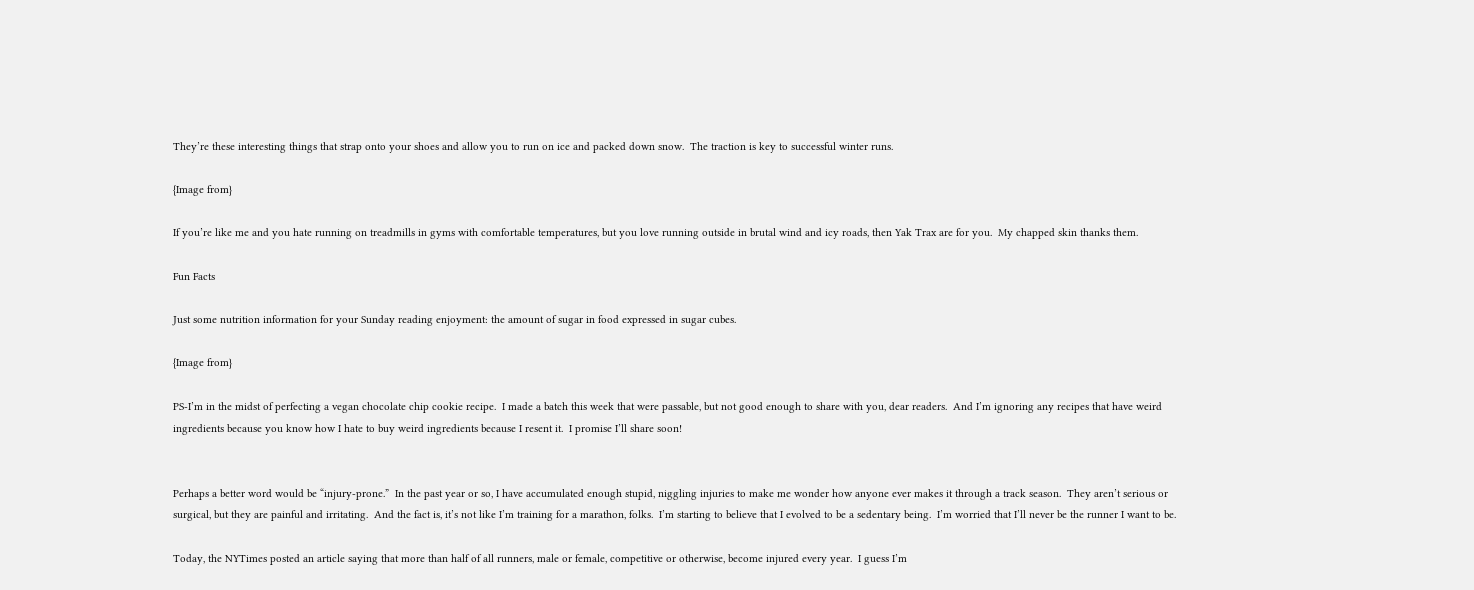They’re these interesting things that strap onto your shoes and allow you to run on ice and packed down snow.  The traction is key to successful winter runs.

{Image from}

If you’re like me and you hate running on treadmills in gyms with comfortable temperatures, but you love running outside in brutal wind and icy roads, then Yak Trax are for you.  My chapped skin thanks them.

Fun Facts

Just some nutrition information for your Sunday reading enjoyment: the amount of sugar in food expressed in sugar cubes.

{Image from}

PS-I’m in the midst of perfecting a vegan chocolate chip cookie recipe.  I made a batch this week that were passable, but not good enough to share with you, dear readers.  And I’m ignoring any recipes that have weird ingredients because you know how I hate to buy weird ingredients because I resent it.  I promise I’ll share soon!


Perhaps a better word would be “injury-prone.”  In the past year or so, I have accumulated enough stupid, niggling injuries to make me wonder how anyone ever makes it through a track season.  They aren’t serious or surgical, but they are painful and irritating.  And the fact is, it’s not like I’m training for a marathon, folks.  I’m starting to believe that I evolved to be a sedentary being.  I’m worried that I’ll never be the runner I want to be.

Today, the NYTimes posted an article saying that more than half of all runners, male or female, competitive or otherwise, become injured every year.  I guess I’m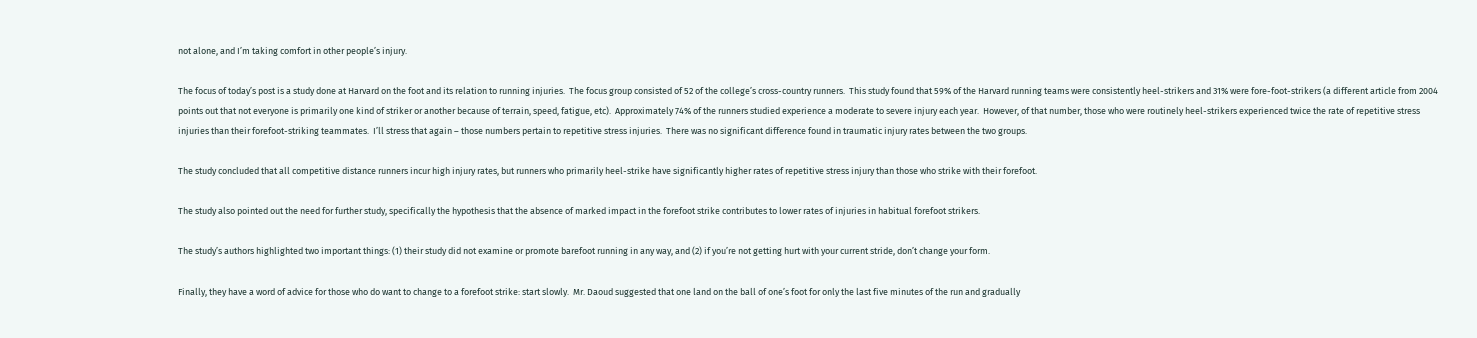not alone, and I’m taking comfort in other people’s injury.

The focus of today’s post is a study done at Harvard on the foot and its relation to running injuries.  The focus group consisted of 52 of the college’s cross-country runners.  This study found that 59% of the Harvard running teams were consistently heel-strikers and 31% were fore-foot-strikers (a different article from 2004 points out that not everyone is primarily one kind of striker or another because of terrain, speed, fatigue, etc).  Approximately 74% of the runners studied experience a moderate to severe injury each year.  However, of that number, those who were routinely heel-strikers experienced twice the rate of repetitive stress injuries than their forefoot-striking teammates.  I’ll stress that again – those numbers pertain to repetitive stress injuries.  There was no significant difference found in traumatic injury rates between the two groups.

The study concluded that all competitive distance runners incur high injury rates, but runners who primarily heel-strike have significantly higher rates of repetitive stress injury than those who strike with their forefoot.

The study also pointed out the need for further study, specifically the hypothesis that the absence of marked impact in the forefoot strike contributes to lower rates of injuries in habitual forefoot strikers.

The study’s authors highlighted two important things: (1) their study did not examine or promote barefoot running in any way, and (2) if you’re not getting hurt with your current stride, don’t change your form.

Finally, they have a word of advice for those who do want to change to a forefoot strike: start slowly.  Mr. Daoud suggested that one land on the ball of one’s foot for only the last five minutes of the run and gradually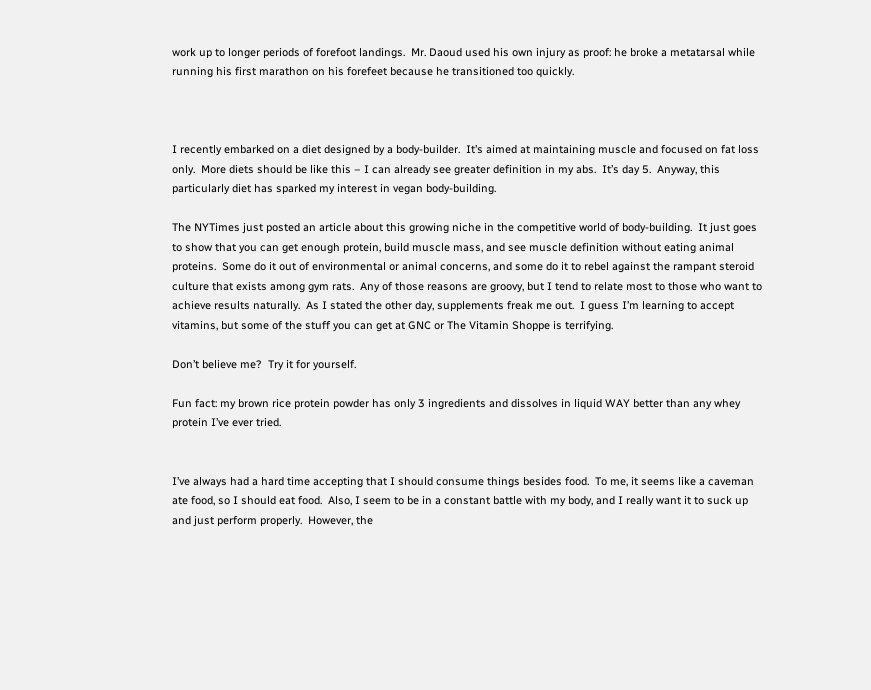work up to longer periods of forefoot landings.  Mr. Daoud used his own injury as proof: he broke a metatarsal while running his first marathon on his forefeet because he transitioned too quickly.



I recently embarked on a diet designed by a body-builder.  It’s aimed at maintaining muscle and focused on fat loss only.  More diets should be like this – I can already see greater definition in my abs.  It’s day 5.  Anyway, this particularly diet has sparked my interest in vegan body-building.

The NYTimes just posted an article about this growing niche in the competitive world of body-building.  It just goes to show that you can get enough protein, build muscle mass, and see muscle definition without eating animal proteins.  Some do it out of environmental or animal concerns, and some do it to rebel against the rampant steroid culture that exists among gym rats.  Any of those reasons are groovy, but I tend to relate most to those who want to achieve results naturally.  As I stated the other day, supplements freak me out.  I guess I’m learning to accept vitamins, but some of the stuff you can get at GNC or The Vitamin Shoppe is terrifying.

Don’t believe me?  Try it for yourself.

Fun fact: my brown rice protein powder has only 3 ingredients and dissolves in liquid WAY better than any whey protein I’ve ever tried.


I’ve always had a hard time accepting that I should consume things besides food.  To me, it seems like a caveman ate food, so I should eat food.  Also, I seem to be in a constant battle with my body, and I really want it to suck up and just perform properly.  However, the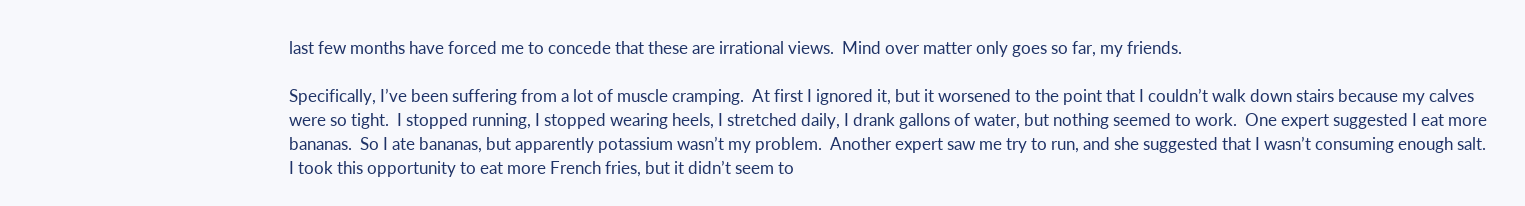last few months have forced me to concede that these are irrational views.  Mind over matter only goes so far, my friends.

Specifically, I’ve been suffering from a lot of muscle cramping.  At first I ignored it, but it worsened to the point that I couldn’t walk down stairs because my calves were so tight.  I stopped running, I stopped wearing heels, I stretched daily, I drank gallons of water, but nothing seemed to work.  One expert suggested I eat more bananas.  So I ate bananas, but apparently potassium wasn’t my problem.  Another expert saw me try to run, and she suggested that I wasn’t consuming enough salt.  I took this opportunity to eat more French fries, but it didn’t seem to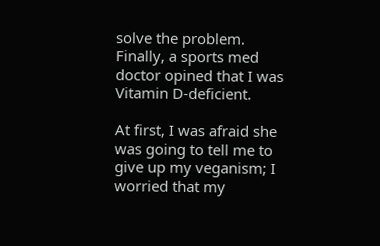solve the problem.  Finally, a sports med doctor opined that I was Vitamin D-deficient.

At first, I was afraid she was going to tell me to give up my veganism; I worried that my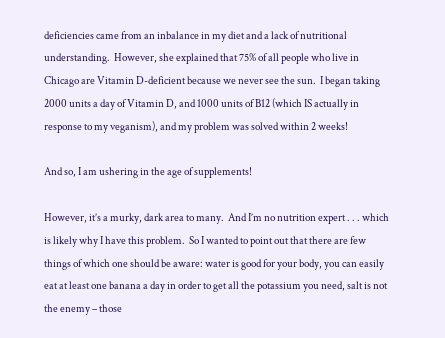deficiencies came from an inbalance in my diet and a lack of nutritional understanding.  However, she explained that 75% of all people who live in Chicago are Vitamin D-deficient because we never see the sun.  I began taking 2000 units a day of Vitamin D, and 1000 units of B12 (which IS actually in response to my veganism), and my problem was solved within 2 weeks!

And so, I am ushering in the age of supplements!

However, it’s a murky, dark area to many.  And I’m no nutrition expert . . . which is likely why I have this problem.  So I wanted to point out that there are few things of which one should be aware: water is good for your body, you can easily eat at least one banana a day in order to get all the potassium you need, salt is not the enemy – those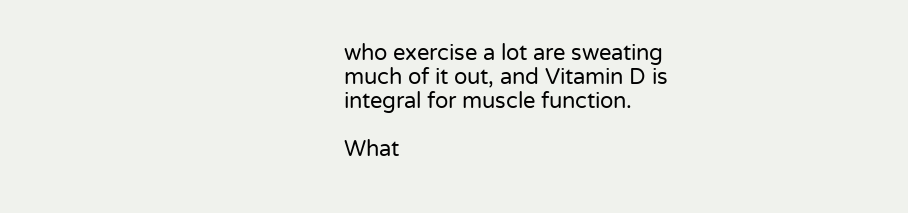who exercise a lot are sweating much of it out, and Vitamin D is integral for muscle function.

What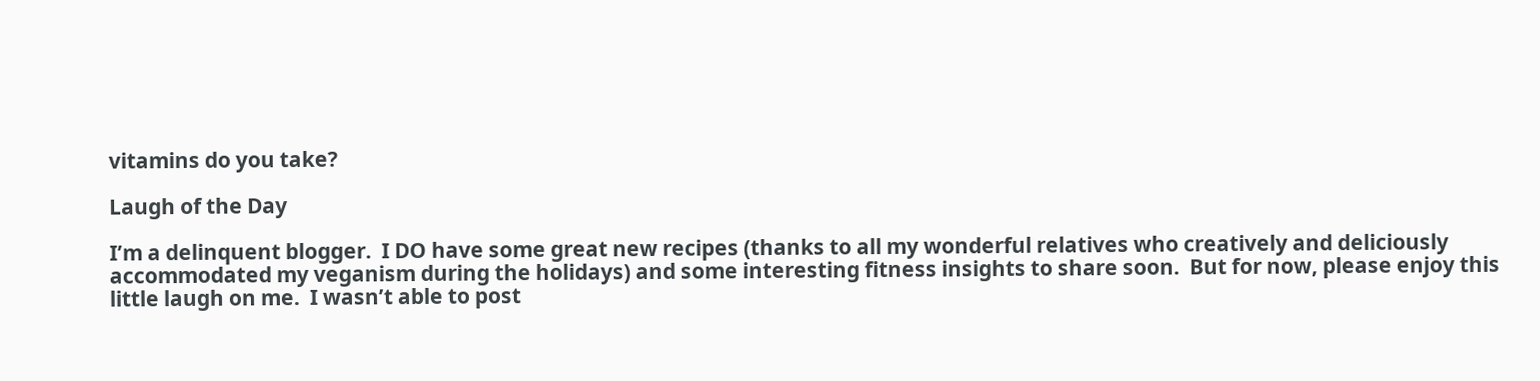vitamins do you take?

Laugh of the Day

I’m a delinquent blogger.  I DO have some great new recipes (thanks to all my wonderful relatives who creatively and deliciously accommodated my veganism during the holidays) and some interesting fitness insights to share soon.  But for now, please enjoy this little laugh on me.  I wasn’t able to post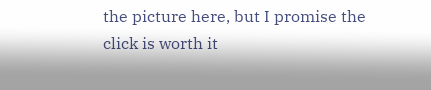the picture here, but I promise the click is worth it